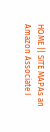HOME || SITE MAPAs an Amazon Associate I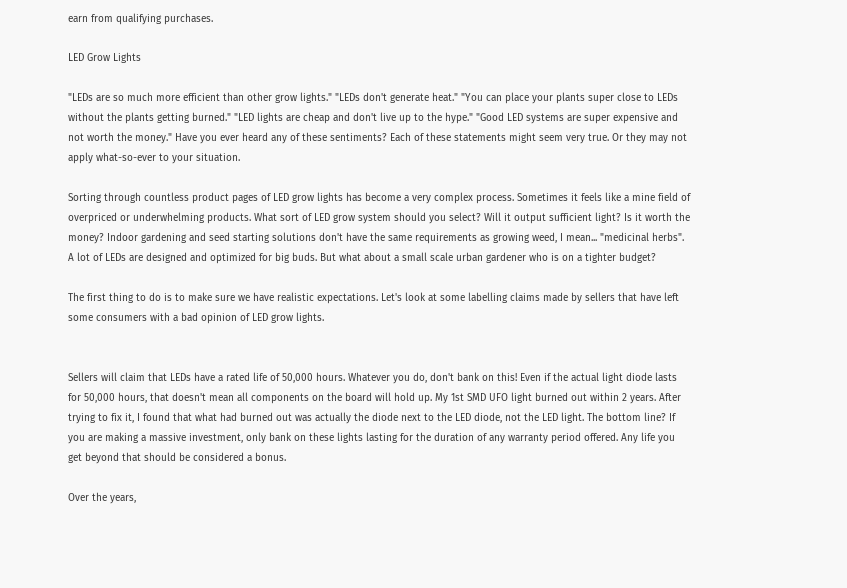earn from qualifying purchases.

LED Grow Lights

"LEDs are so much more efficient than other grow lights." "LEDs don't generate heat." "You can place your plants super close to LEDs without the plants getting burned." "LED lights are cheap and don't live up to the hype." "Good LED systems are super expensive and not worth the money." Have you ever heard any of these sentiments? Each of these statements might seem very true. Or they may not apply what-so-ever to your situation.

Sorting through countless product pages of LED grow lights has become a very complex process. Sometimes it feels like a mine field of overpriced or underwhelming products. What sort of LED grow system should you select? Will it output sufficient light? Is it worth the money? Indoor gardening and seed starting solutions don't have the same requirements as growing weed, I mean... "medicinal herbs". A lot of LEDs are designed and optimized for big buds. But what about a small scale urban gardener who is on a tighter budget?

The first thing to do is to make sure we have realistic expectations. Let's look at some labelling claims made by sellers that have left some consumers with a bad opinion of LED grow lights.


Sellers will claim that LEDs have a rated life of 50,000 hours. Whatever you do, don't bank on this! Even if the actual light diode lasts for 50,000 hours, that doesn't mean all components on the board will hold up. My 1st SMD UFO light burned out within 2 years. After trying to fix it, I found that what had burned out was actually the diode next to the LED diode, not the LED light. The bottom line? If you are making a massive investment, only bank on these lights lasting for the duration of any warranty period offered. Any life you get beyond that should be considered a bonus.

Over the years,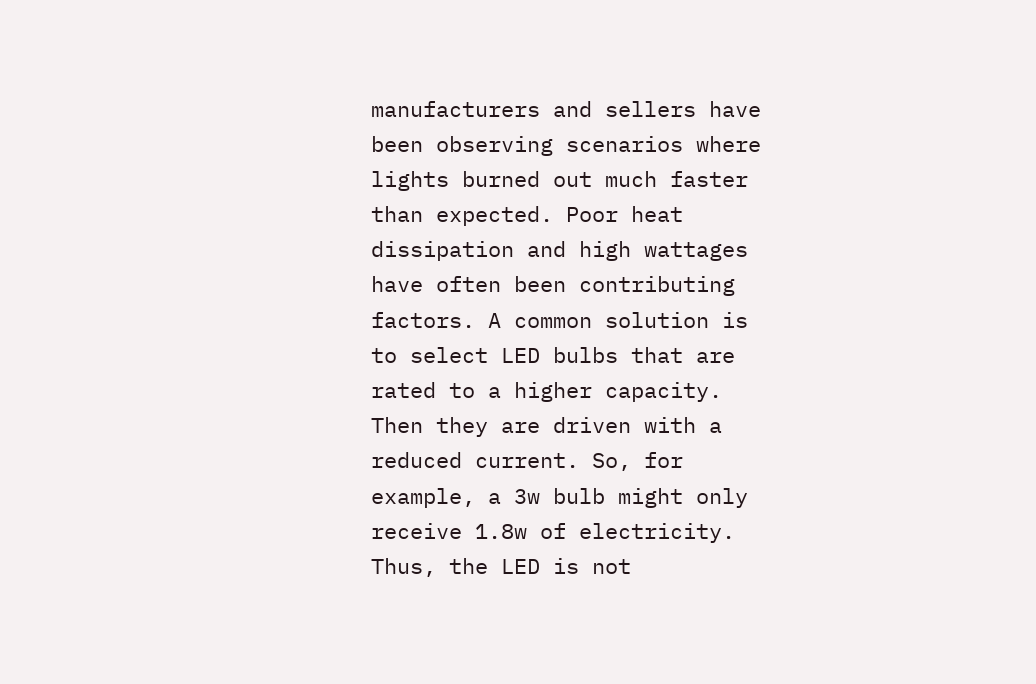manufacturers and sellers have been observing scenarios where lights burned out much faster than expected. Poor heat dissipation and high wattages have often been contributing factors. A common solution is to select LED bulbs that are rated to a higher capacity. Then they are driven with a reduced current. So, for example, a 3w bulb might only receive 1.8w of electricity. Thus, the LED is not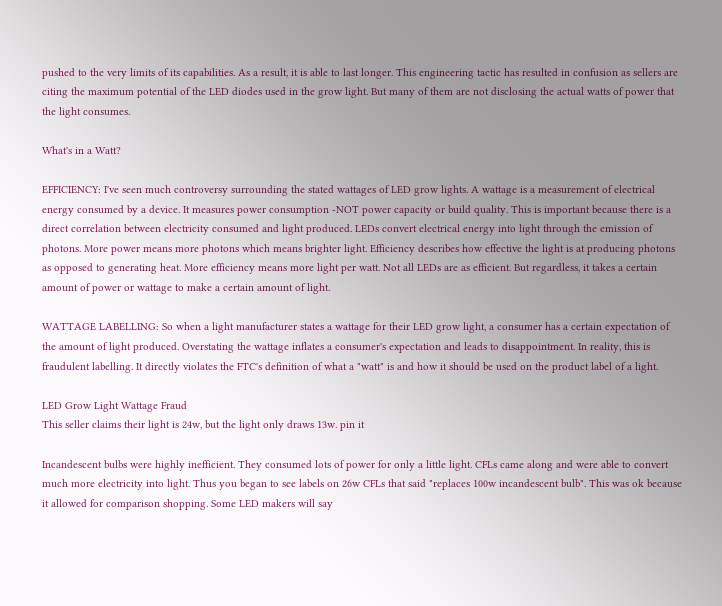pushed to the very limits of its capabilities. As a result, it is able to last longer. This engineering tactic has resulted in confusion as sellers are citing the maximum potential of the LED diodes used in the grow light. But many of them are not disclosing the actual watts of power that the light consumes.

What's in a Watt?

EFFICIENCY: I've seen much controversy surrounding the stated wattages of LED grow lights. A wattage is a measurement of electrical energy consumed by a device. It measures power consumption -NOT power capacity or build quality. This is important because there is a direct correlation between electricity consumed and light produced. LEDs convert electrical energy into light through the emission of photons. More power means more photons which means brighter light. Efficiency describes how effective the light is at producing photons as opposed to generating heat. More efficiency means more light per watt. Not all LEDs are as efficient. But regardless, it takes a certain amount of power or wattage to make a certain amount of light.

WATTAGE LABELLING: So when a light manufacturer states a wattage for their LED grow light, a consumer has a certain expectation of the amount of light produced. Overstating the wattage inflates a consumer's expectation and leads to disappointment. In reality, this is fraudulent labelling. It directly violates the FTC's definition of what a "watt" is and how it should be used on the product label of a light.

LED Grow Light Wattage Fraud
This seller claims their light is 24w, but the light only draws 13w. pin it

Incandescent bulbs were highly inefficient. They consumed lots of power for only a little light. CFLs came along and were able to convert much more electricity into light. Thus you began to see labels on 26w CFLs that said "replaces 100w incandescent bulb". This was ok because it allowed for comparison shopping. Some LED makers will say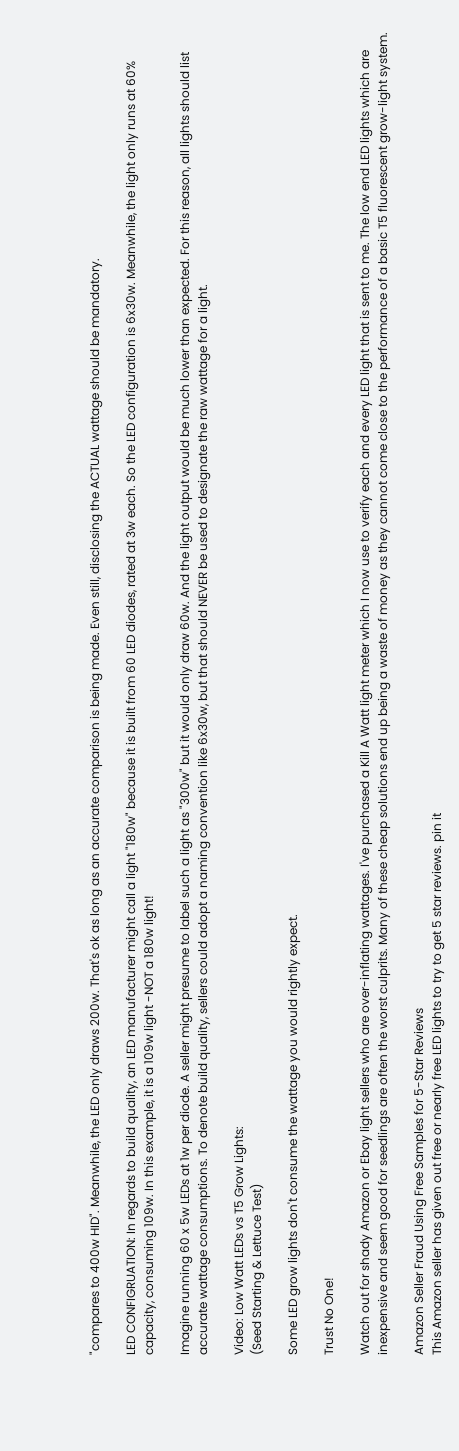"compares to 400w HID". Meanwhile, the LED only draws 200w. That's ok as long as an accurate comparison is being made. Even still, disclosing the ACTUAL wattage should be mandatory.

LED CONFIGRUATION: In regards to build quality, an LED manufacturer might call a light "180w" because it is built from 60 LED diodes, rated at 3w each. So the LED configuration is 6x30w. Meanwhile, the light only runs at 60% capacity, consuming 109w. In this example, it is a 109w light -NOT a 180w light!

Imagine running 60 x 5w LEDs at 1w per diode. A seller might presume to label such a light as "300w" but it would only draw 60w. And the light output would be much lower than expected. For this reason, all lights should list accurate wattage consumptions. To denote build quality, sellers could adopt a naming convention like 6x30w, but that should NEVER be used to designate the raw wattage for a light.

Video: Low Watt LEDs vs T5 Grow Lights:
(Seed Starting & Lettuce Test)

Some LED grow lights don't consume the wattage you would rightly expect.

Trust No One!

Watch out for shady Amazon or Ebay light sellers who are over-inflating wattages. I've purchased a Kill A Watt light meter which I now use to verify each and every LED light that is sent to me. The low end LED lights which are inexpensive and seem good for seedlings are often the worst culprits. Many of these cheap solutions end up being a waste of money as they cannot come close to the performance of a basic T5 fluorescent grow-light system.

Amazon Seller Fraud Using Free Samples for 5-Star Reviews
This Amazon seller has given out free or nearly free LED lights to try to get 5 star reviews. pin it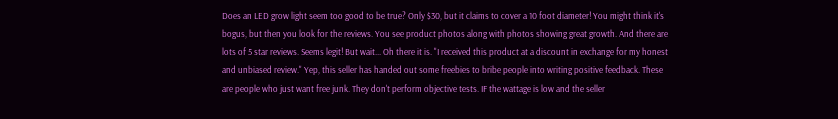Does an LED grow light seem too good to be true? Only $30, but it claims to cover a 10 foot diameter! You might think it's bogus, but then you look for the reviews. You see product photos along with photos showing great growth. And there are lots of 5 star reviews. Seems legit! But wait... Oh there it is. "I received this product at a discount in exchange for my honest and unbiased review." Yep, this seller has handed out some freebies to bribe people into writing positive feedback. These are people who just want free junk. They don't perform objective tests. IF the wattage is low and the seller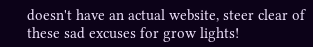doesn't have an actual website, steer clear of these sad excuses for grow lights!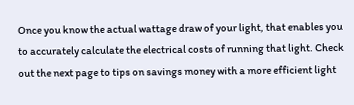Once you know the actual wattage draw of your light, that enables you to accurately calculate the electrical costs of running that light. Check out the next page to tips on savings money with a more efficient light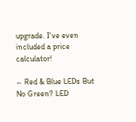upgrade. I've even included a price calculator!

← Red & Blue LEDs But No Green? LED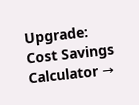Upgrade: Cost Savings Calculator →